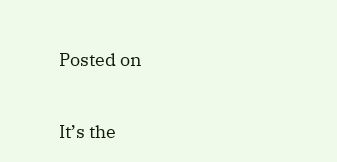Posted on

It’s the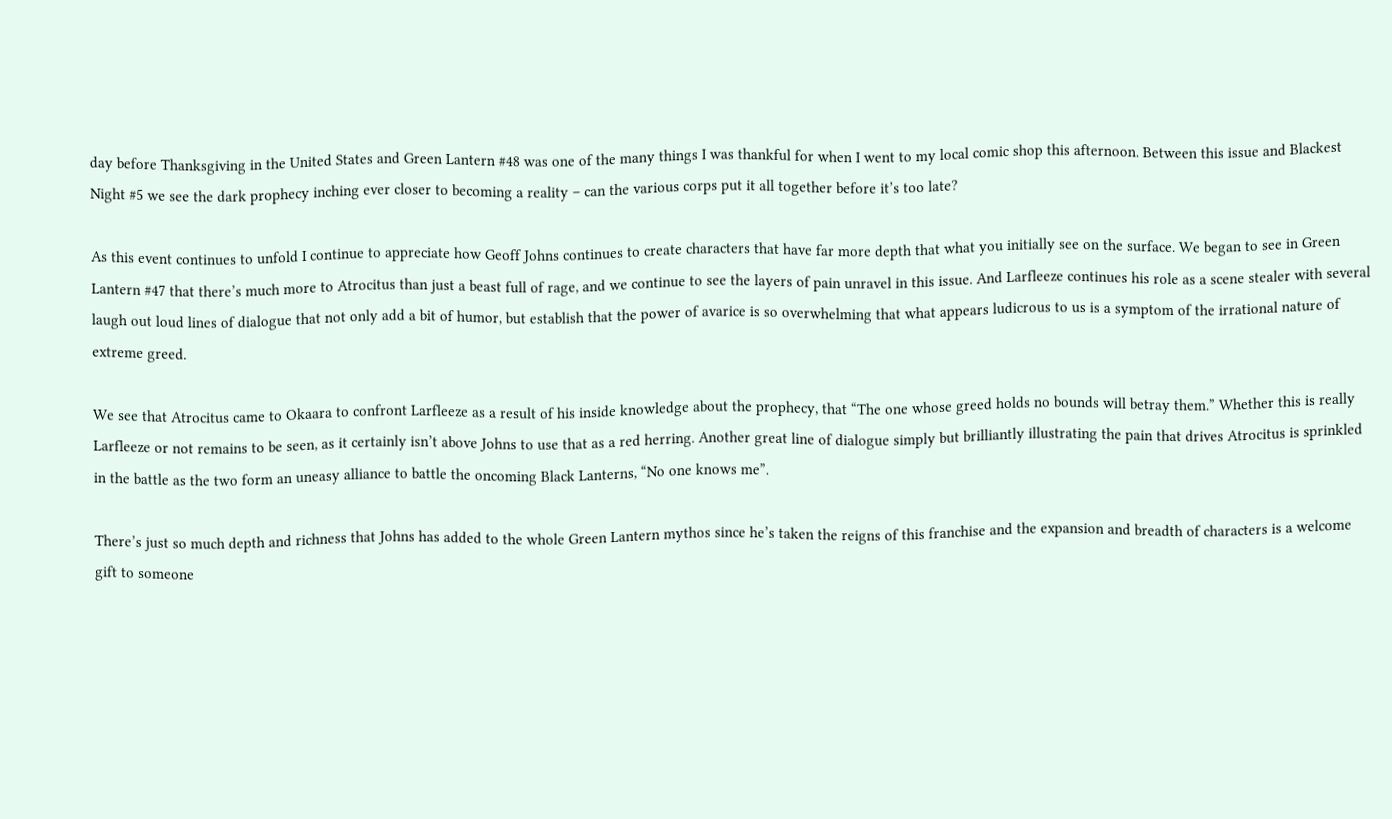day before Thanksgiving in the United States and Green Lantern #48 was one of the many things I was thankful for when I went to my local comic shop this afternoon. Between this issue and Blackest Night #5 we see the dark prophecy inching ever closer to becoming a reality – can the various corps put it all together before it’s too late?

As this event continues to unfold I continue to appreciate how Geoff Johns continues to create characters that have far more depth that what you initially see on the surface. We began to see in Green Lantern #47 that there’s much more to Atrocitus than just a beast full of rage, and we continue to see the layers of pain unravel in this issue. And Larfleeze continues his role as a scene stealer with several laugh out loud lines of dialogue that not only add a bit of humor, but establish that the power of avarice is so overwhelming that what appears ludicrous to us is a symptom of the irrational nature of extreme greed.

We see that Atrocitus came to Okaara to confront Larfleeze as a result of his inside knowledge about the prophecy, that “The one whose greed holds no bounds will betray them.” Whether this is really Larfleeze or not remains to be seen, as it certainly isn’t above Johns to use that as a red herring. Another great line of dialogue simply but brilliantly illustrating the pain that drives Atrocitus is sprinkled in the battle as the two form an uneasy alliance to battle the oncoming Black Lanterns, “No one knows me”.

There’s just so much depth and richness that Johns has added to the whole Green Lantern mythos since he’s taken the reigns of this franchise and the expansion and breadth of characters is a welcome gift to someone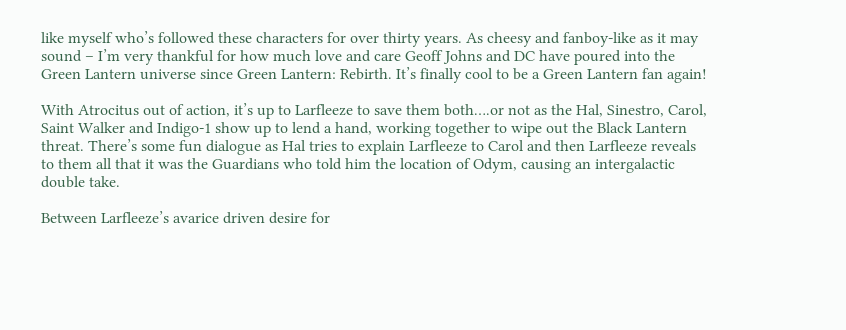like myself who’s followed these characters for over thirty years. As cheesy and fanboy-like as it may sound – I’m very thankful for how much love and care Geoff Johns and DC have poured into the Green Lantern universe since Green Lantern: Rebirth. It’s finally cool to be a Green Lantern fan again!

With Atrocitus out of action, it’s up to Larfleeze to save them both….or not as the Hal, Sinestro, Carol, Saint Walker and Indigo-1 show up to lend a hand, working together to wipe out the Black Lantern threat. There’s some fun dialogue as Hal tries to explain Larfleeze to Carol and then Larfleeze reveals to them all that it was the Guardians who told him the location of Odym, causing an intergalactic double take.

Between Larfleeze’s avarice driven desire for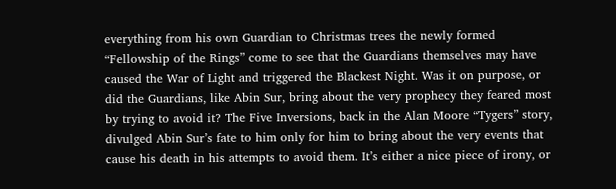everything from his own Guardian to Christmas trees the newly formed “Fellowship of the Rings” come to see that the Guardians themselves may have caused the War of Light and triggered the Blackest Night. Was it on purpose, or did the Guardians, like Abin Sur, bring about the very prophecy they feared most by trying to avoid it? The Five Inversions, back in the Alan Moore “Tygers” story, divulged Abin Sur’s fate to him only for him to bring about the very events that cause his death in his attempts to avoid them. It’s either a nice piece of irony, or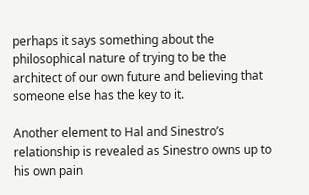perhaps it says something about the philosophical nature of trying to be the architect of our own future and believing that someone else has the key to it.

Another element to Hal and Sinestro’s relationship is revealed as Sinestro owns up to his own pain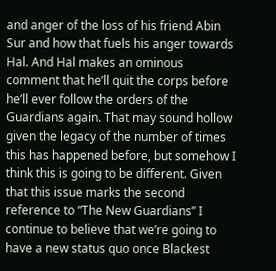and anger of the loss of his friend Abin Sur and how that fuels his anger towards Hal. And Hal makes an ominous comment that he’ll quit the corps before he’ll ever follow the orders of the Guardians again. That may sound hollow given the legacy of the number of times this has happened before, but somehow I think this is going to be different. Given that this issue marks the second reference to “The New Guardians” I continue to believe that we’re going to have a new status quo once Blackest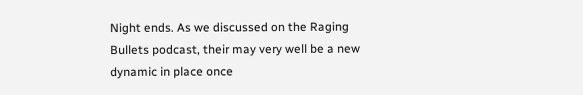Night ends. As we discussed on the Raging Bullets podcast, their may very well be a new dynamic in place once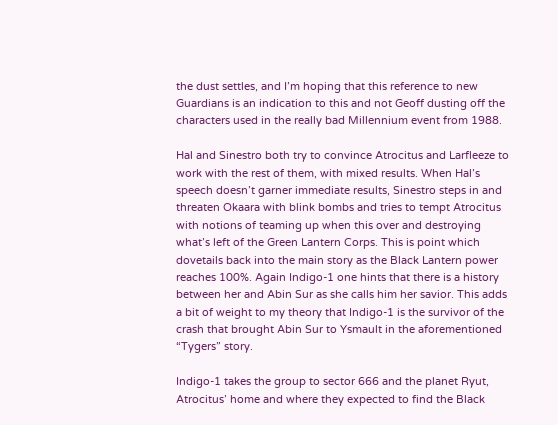the dust settles, and I’m hoping that this reference to new Guardians is an indication to this and not Geoff dusting off the characters used in the really bad Millennium event from 1988.

Hal and Sinestro both try to convince Atrocitus and Larfleeze to work with the rest of them, with mixed results. When Hal’s speech doesn’t garner immediate results, Sinestro steps in and threaten Okaara with blink bombs and tries to tempt Atrocitus with notions of teaming up when this over and destroying what’s left of the Green Lantern Corps. This is point which dovetails back into the main story as the Black Lantern power reaches 100%. Again Indigo-1 one hints that there is a history between her and Abin Sur as she calls him her savior. This adds a bit of weight to my theory that Indigo-1 is the survivor of the crash that brought Abin Sur to Ysmault in the aforementioned “Tygers” story.

Indigo-1 takes the group to sector 666 and the planet Ryut, Atrocitus’ home and where they expected to find the Black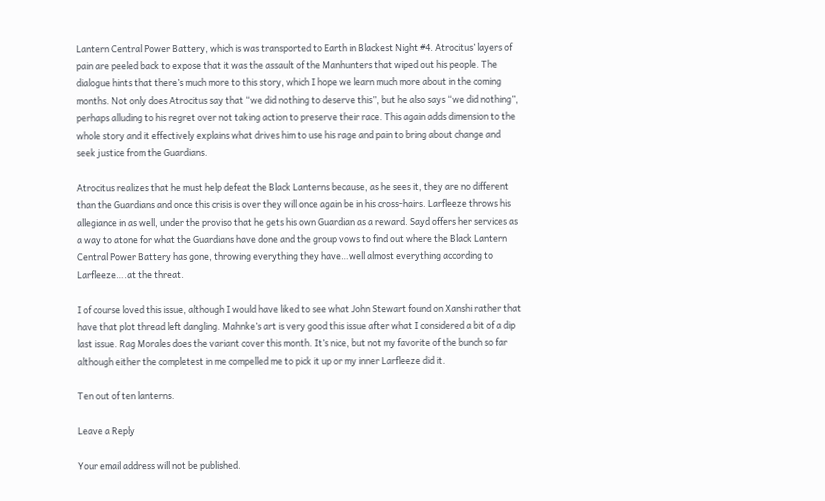Lantern Central Power Battery, which is was transported to Earth in Blackest Night #4. Atrocitus’ layers of pain are peeled back to expose that it was the assault of the Manhunters that wiped out his people. The dialogue hints that there’s much more to this story, which I hope we learn much more about in the coming months. Not only does Atrocitus say that “we did nothing to deserve this”, but he also says “we did nothing”, perhaps alluding to his regret over not taking action to preserve their race. This again adds dimension to the whole story and it effectively explains what drives him to use his rage and pain to bring about change and seek justice from the Guardians.

Atrocitus realizes that he must help defeat the Black Lanterns because, as he sees it, they are no different than the Guardians and once this crisis is over they will once again be in his cross-hairs. Larfleeze throws his allegiance in as well, under the proviso that he gets his own Guardian as a reward. Sayd offers her services as a way to atone for what the Guardians have done and the group vows to find out where the Black Lantern Central Power Battery has gone, throwing everything they have…well almost everything according to Larfleeze….at the threat.

I of course loved this issue, although I would have liked to see what John Stewart found on Xanshi rather that have that plot thread left dangling. Mahnke’s art is very good this issue after what I considered a bit of a dip last issue. Rag Morales does the variant cover this month. It’s nice, but not my favorite of the bunch so far although either the completest in me compelled me to pick it up or my inner Larfleeze did it.

Ten out of ten lanterns.

Leave a Reply

Your email address will not be published.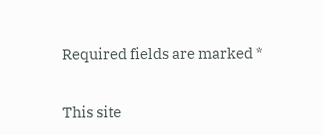Required fields are marked *

This site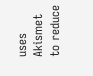uses Akismet to reduce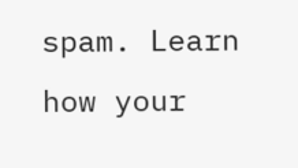spam. Learn how your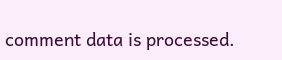comment data is processed.